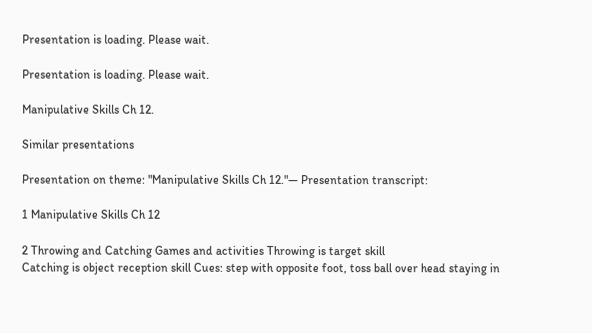Presentation is loading. Please wait.

Presentation is loading. Please wait.

Manipulative Skills Ch 12.

Similar presentations

Presentation on theme: "Manipulative Skills Ch 12."— Presentation transcript:

1 Manipulative Skills Ch 12

2 Throwing and Catching Games and activities Throwing is target skill
Catching is object reception skill Cues: step with opposite foot, toss ball over head staying in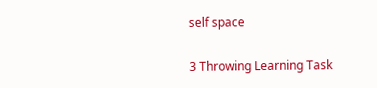self space

3 Throwing Learning Task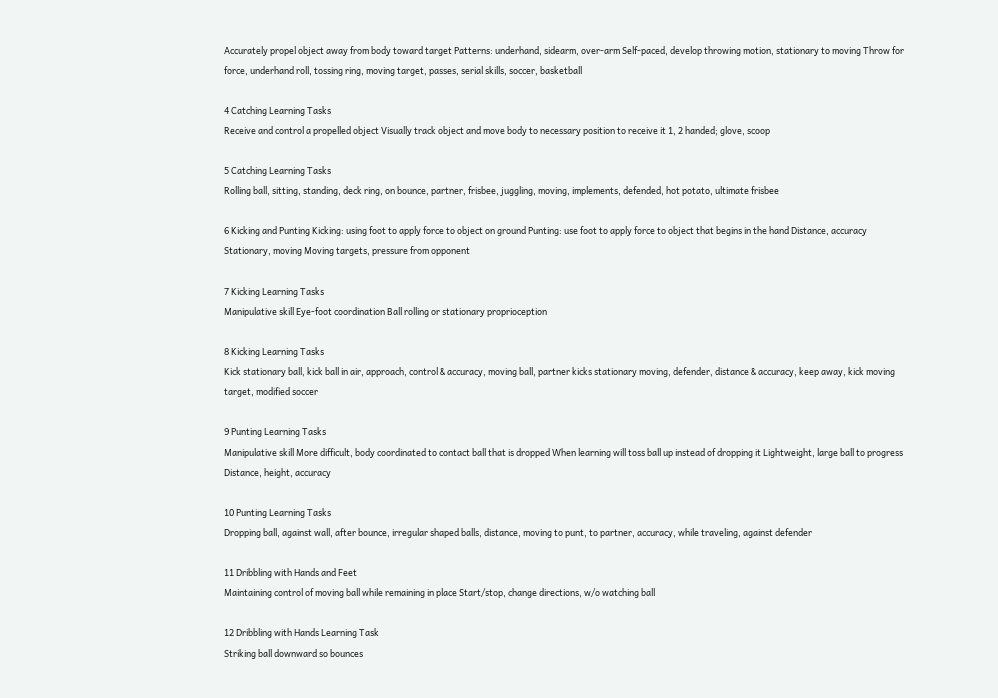Accurately propel object away from body toward target Patterns: underhand, sidearm, over-arm Self-paced, develop throwing motion, stationary to moving Throw for force, underhand roll, tossing ring, moving target, passes, serial skills, soccer, basketball

4 Catching Learning Tasks
Receive and control a propelled object Visually track object and move body to necessary position to receive it 1, 2 handed; glove, scoop

5 Catching Learning Tasks
Rolling ball, sitting, standing, deck ring, on bounce, partner, frisbee, juggling, moving, implements, defended, hot potato, ultimate frisbee

6 Kicking and Punting Kicking: using foot to apply force to object on ground Punting: use foot to apply force to object that begins in the hand Distance, accuracy Stationary, moving Moving targets, pressure from opponent

7 Kicking Learning Tasks
Manipulative skill Eye-foot coordination Ball rolling or stationary proprioception

8 Kicking Learning Tasks
Kick stationary ball, kick ball in air, approach, control & accuracy, moving ball, partner kicks stationary moving, defender, distance & accuracy, keep away, kick moving target, modified soccer

9 Punting Learning Tasks
Manipulative skill More difficult, body coordinated to contact ball that is dropped When learning will toss ball up instead of dropping it Lightweight, large ball to progress Distance, height, accuracy

10 Punting Learning Tasks
Dropping ball, against wall, after bounce, irregular shaped balls, distance, moving to punt, to partner, accuracy, while traveling, against defender

11 Dribbling with Hands and Feet
Maintaining control of moving ball while remaining in place Start/stop, change directions, w/o watching ball

12 Dribbling with Hands Learning Task
Striking ball downward so bounces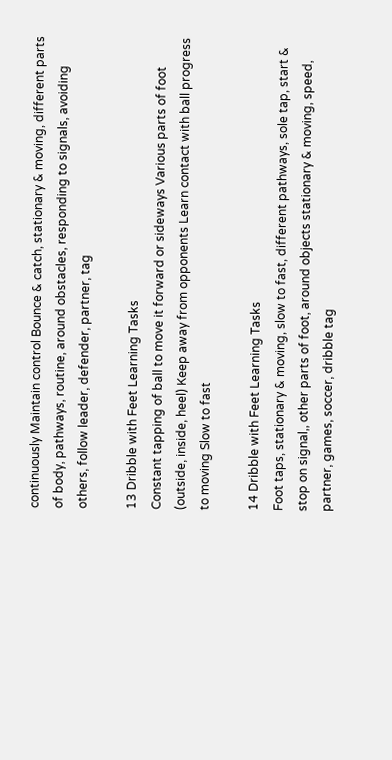continuously Maintain control Bounce & catch, stationary & moving, different parts of body, pathways, routine, around obstacles, responding to signals, avoiding others, follow leader, defender, partner, tag

13 Dribble with Feet Learning Tasks
Constant tapping of ball to move it forward or sideways Various parts of foot (outside, inside, heel) Keep away from opponents Learn contact with ball progress to moving Slow to fast

14 Dribble with Feet Learning Tasks
Foot taps, stationary & moving, slow to fast, different pathways, sole tap, start & stop on signal,, other parts of foot, around objects stationary & moving, speed, partner, games, soccer, dribble tag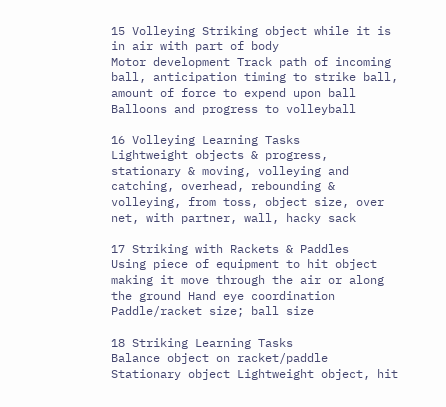15 Volleying Striking object while it is in air with part of body
Motor development Track path of incoming ball, anticipation timing to strike ball, amount of force to expend upon ball Balloons and progress to volleyball

16 Volleying Learning Tasks
Lightweight objects & progress, stationary & moving, volleying and catching, overhead, rebounding & volleying, from toss, object size, over net, with partner, wall, hacky sack

17 Striking with Rackets & Paddles
Using piece of equipment to hit object making it move through the air or along the ground Hand eye coordination Paddle/racket size; ball size

18 Striking Learning Tasks
Balance object on racket/paddle Stationary object Lightweight object, hit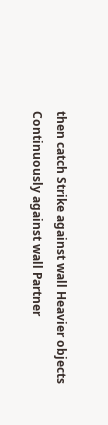then catch Strike against wall Heavier objects Continuously against wall Partner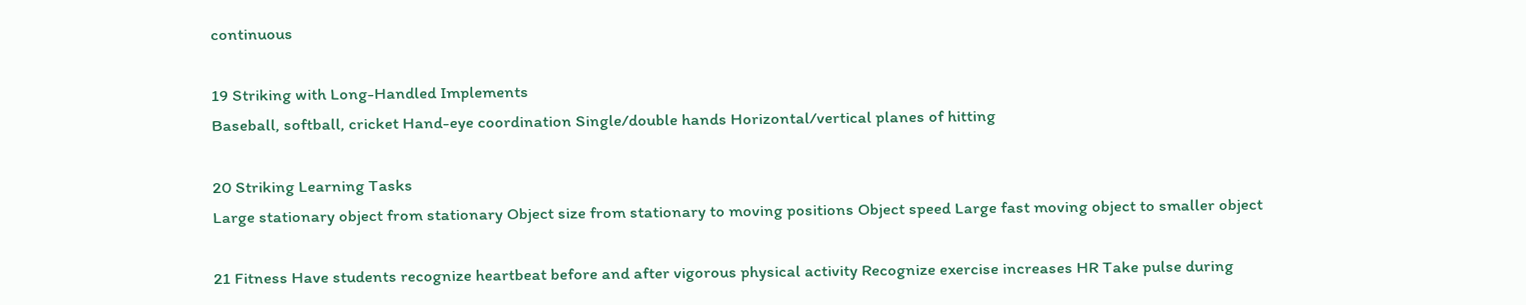continuous

19 Striking with Long-Handled Implements
Baseball, softball, cricket Hand-eye coordination Single/double hands Horizontal/vertical planes of hitting

20 Striking Learning Tasks
Large stationary object from stationary Object size from stationary to moving positions Object speed Large fast moving object to smaller object

21 Fitness Have students recognize heartbeat before and after vigorous physical activity Recognize exercise increases HR Take pulse during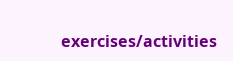exercises/activities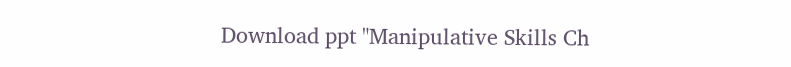Download ppt "Manipulative Skills Ch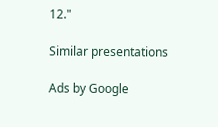12."

Similar presentations

Ads by Google